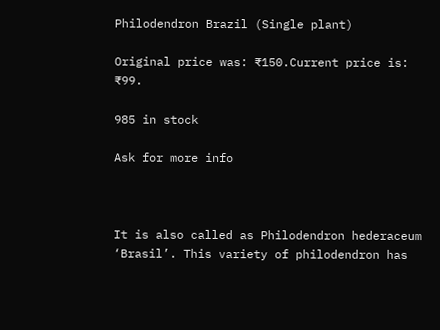Philodendron Brazil (Single plant)

Original price was: ₹150.Current price is: ₹99.

985 in stock

Ask for more info



It is also called as Philodendron hederaceum ‘Brasil’. This variety of philodendron has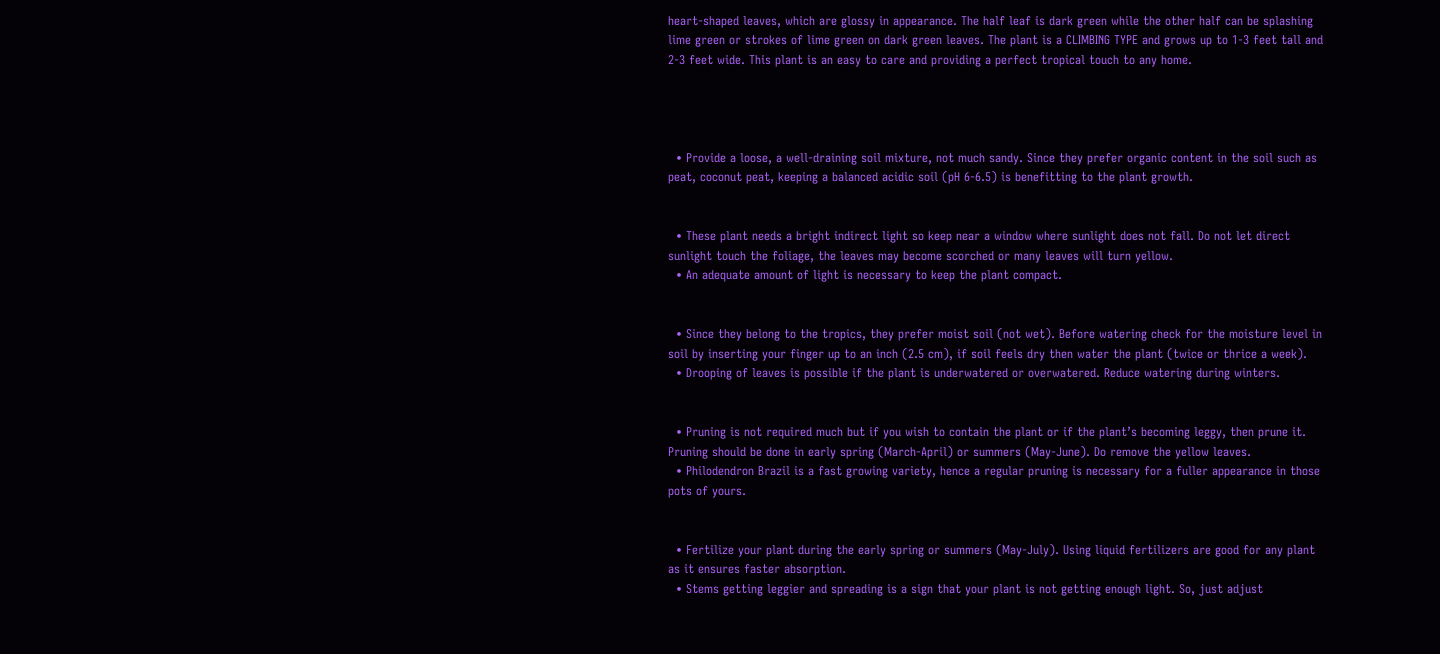heart-shaped leaves, which are glossy in appearance. The half leaf is dark green while the other half can be splashing lime green or strokes of lime green on dark green leaves. The plant is a CLIMBING TYPE and grows up to 1-3 feet tall and 2-3 feet wide. This plant is an easy to care and providing a perfect tropical touch to any home.




  • Provide a loose, a well-draining soil mixture, not much sandy. Since they prefer organic content in the soil such as peat, coconut peat, keeping a balanced acidic soil (pH 6-6.5) is benefitting to the plant growth.


  • These plant needs a bright indirect light so keep near a window where sunlight does not fall. Do not let direct sunlight touch the foliage, the leaves may become scorched or many leaves will turn yellow.
  • An adequate amount of light is necessary to keep the plant compact.


  • Since they belong to the tropics, they prefer moist soil (not wet). Before watering check for the moisture level in soil by inserting your finger up to an inch (2.5 cm), if soil feels dry then water the plant (twice or thrice a week).
  • Drooping of leaves is possible if the plant is underwatered or overwatered. Reduce watering during winters.


  • Pruning is not required much but if you wish to contain the plant or if the plant’s becoming leggy, then prune it. Pruning should be done in early spring (March-April) or summers (May-June). Do remove the yellow leaves.
  • Philodendron Brazil is a fast growing variety, hence a regular pruning is necessary for a fuller appearance in those pots of yours.


  • Fertilize your plant during the early spring or summers (May-July). Using liquid fertilizers are good for any plant as it ensures faster absorption.
  • Stems getting leggier and spreading is a sign that your plant is not getting enough light. So, just adjust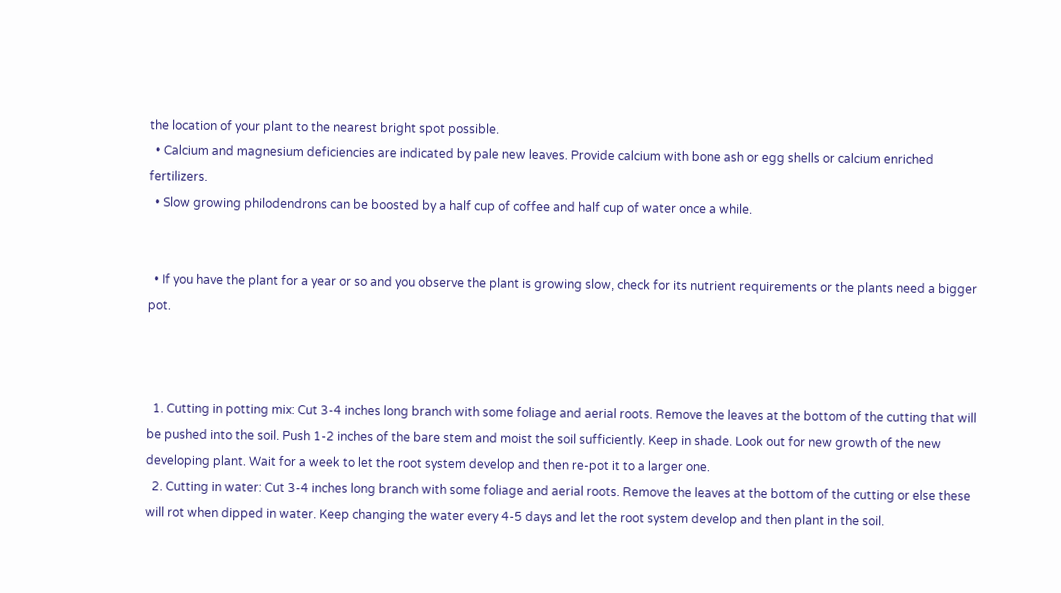the location of your plant to the nearest bright spot possible.
  • Calcium and magnesium deficiencies are indicated by pale new leaves. Provide calcium with bone ash or egg shells or calcium enriched fertilizers.
  • Slow growing philodendrons can be boosted by a half cup of coffee and half cup of water once a while.


  • If you have the plant for a year or so and you observe the plant is growing slow, check for its nutrient requirements or the plants need a bigger pot.



  1. Cutting in potting mix: Cut 3-4 inches long branch with some foliage and aerial roots. Remove the leaves at the bottom of the cutting that will be pushed into the soil. Push 1-2 inches of the bare stem and moist the soil sufficiently. Keep in shade. Look out for new growth of the new developing plant. Wait for a week to let the root system develop and then re-pot it to a larger one.
  2. Cutting in water: Cut 3-4 inches long branch with some foliage and aerial roots. Remove the leaves at the bottom of the cutting or else these will rot when dipped in water. Keep changing the water every 4-5 days and let the root system develop and then plant in the soil.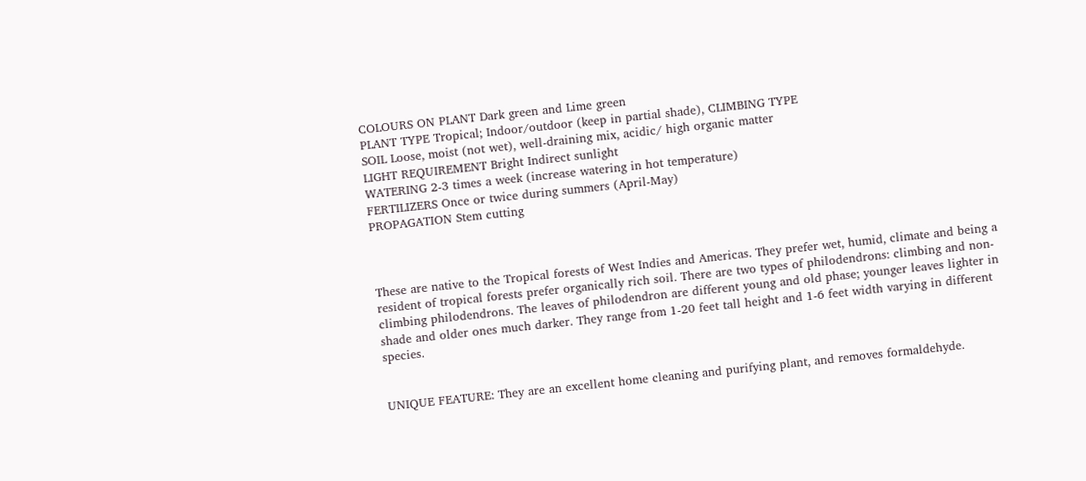COLOURS ON PLANT Dark green and Lime green
PLANT TYPE Tropical; Indoor/outdoor (keep in partial shade), CLIMBING TYPE
SOIL Loose, moist (not wet), well-draining mix, acidic/ high organic matter
LIGHT REQUIREMENT Bright Indirect sunlight
WATERING 2-3 times a week (increase watering in hot temperature)
FERTILIZERS Once or twice during summers (April-May)
PROPAGATION Stem cutting



These are native to the Tropical forests of West Indies and Americas. They prefer wet, humid, climate and being a resident of tropical forests prefer organically rich soil. There are two types of philodendrons: climbing and non-climbing philodendrons. The leaves of philodendron are different young and old phase; younger leaves lighter in shade and older ones much darker. They range from 1-20 feet tall height and 1-6 feet width varying in different species.


UNIQUE FEATURE: They are an excellent home cleaning and purifying plant, and removes formaldehyde.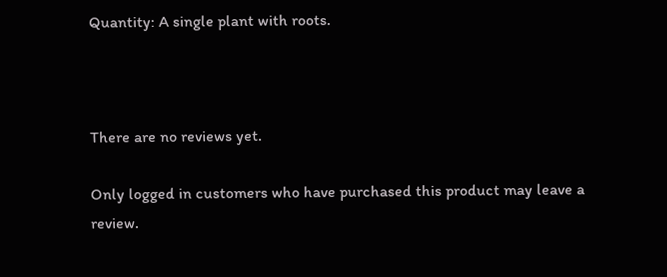Quantity: A single plant with roots.



There are no reviews yet.

Only logged in customers who have purchased this product may leave a review.